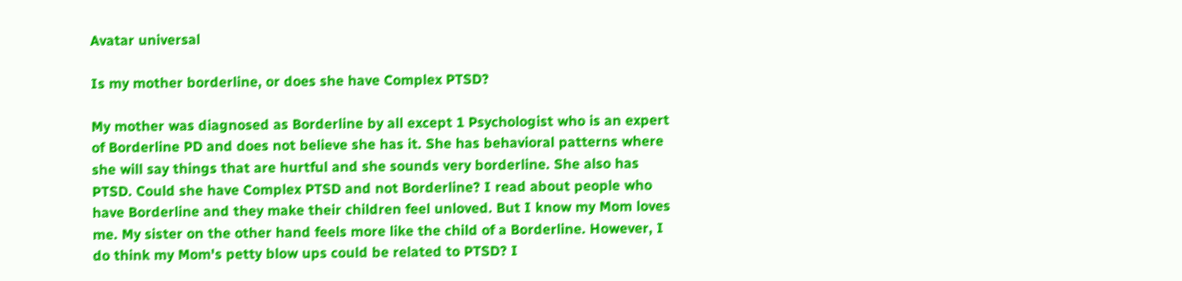Avatar universal

Is my mother borderline, or does she have Complex PTSD?

My mother was diagnosed as Borderline by all except 1 Psychologist who is an expert of Borderline PD and does not believe she has it. She has behavioral patterns where she will say things that are hurtful and she sounds very borderline. She also has PTSD. Could she have Complex PTSD and not Borderline? I read about people who have Borderline and they make their children feel unloved. But I know my Mom loves me. My sister on the other hand feels more like the child of a Borderline. However, I do think my Mom's petty blow ups could be related to PTSD? I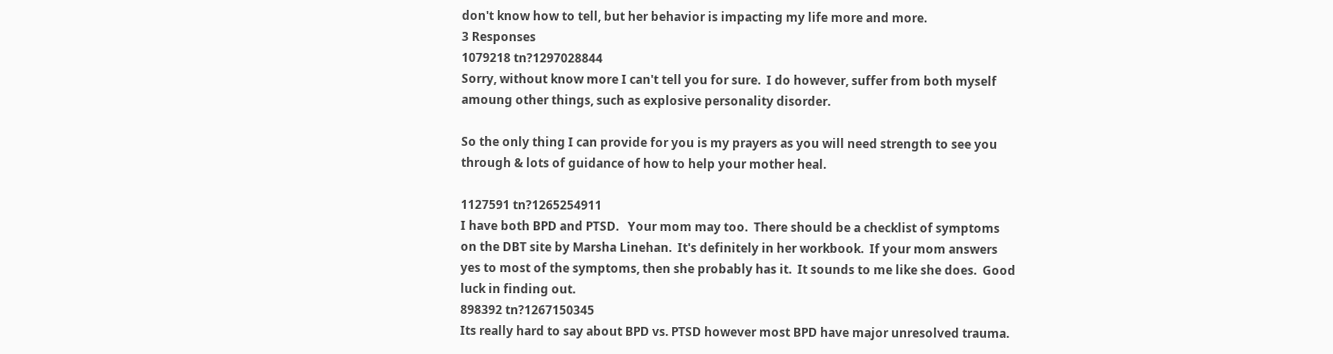don't know how to tell, but her behavior is impacting my life more and more.
3 Responses
1079218 tn?1297028844
Sorry, without know more I can't tell you for sure.  I do however, suffer from both myself amoung other things, such as explosive personality disorder.

So the only thing I can provide for you is my prayers as you will need strength to see you through & lots of guidance of how to help your mother heal.

1127591 tn?1265254911
I have both BPD and PTSD.   Your mom may too.  There should be a checklist of symptoms on the DBT site by Marsha Linehan.  It's definitely in her workbook.  If your mom answers yes to most of the symptoms, then she probably has it.  It sounds to me like she does.  Good luck in finding out.
898392 tn?1267150345
Its really hard to say about BPD vs. PTSD however most BPD have major unresolved trauma.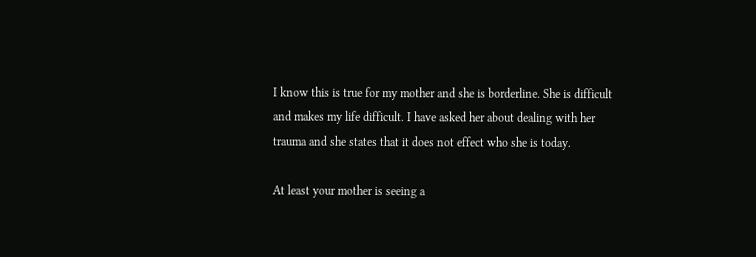I know this is true for my mother and she is borderline. She is difficult and makes my life difficult. I have asked her about dealing with her trauma and she states that it does not effect who she is today.

At least your mother is seeing a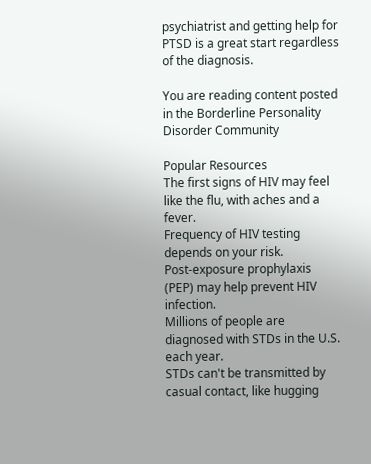psychiatrist and getting help for PTSD is a great start regardless of the diagnosis.

You are reading content posted in the Borderline Personality Disorder Community

Popular Resources
The first signs of HIV may feel like the flu, with aches and a fever.
Frequency of HIV testing depends on your risk.
Post-exposure prophylaxis (PEP) may help prevent HIV infection.
Millions of people are diagnosed with STDs in the U.S. each year.
STDs can't be transmitted by casual contact, like hugging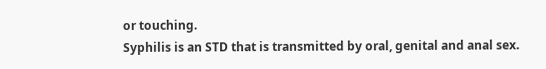or touching.
Syphilis is an STD that is transmitted by oral, genital and anal sex.